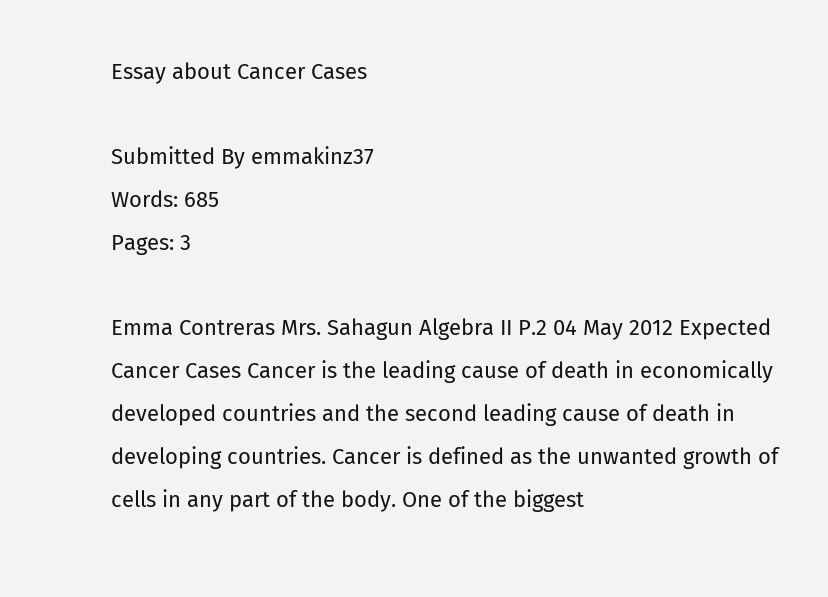Essay about Cancer Cases

Submitted By emmakinz37
Words: 685
Pages: 3

Emma Contreras Mrs. Sahagun Algebra II P.2 04 May 2012 Expected Cancer Cases Cancer is the leading cause of death in economically developed countries and the second leading cause of death in developing countries. Cancer is defined as the unwanted growth of cells in any part of the body. One of the biggest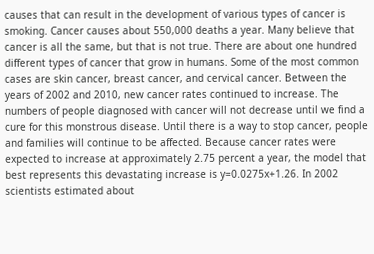causes that can result in the development of various types of cancer is smoking. Cancer causes about 550,000 deaths a year. Many believe that cancer is all the same, but that is not true. There are about one hundred different types of cancer that grow in humans. Some of the most common cases are skin cancer, breast cancer, and cervical cancer. Between the years of 2002 and 2010, new cancer rates continued to increase. The numbers of people diagnosed with cancer will not decrease until we find a cure for this monstrous disease. Until there is a way to stop cancer, people and families will continue to be affected. Because cancer rates were expected to increase at approximately 2.75 percent a year, the model that best represents this devastating increase is y=0.0275x+1.26. In 2002 scientists estimated about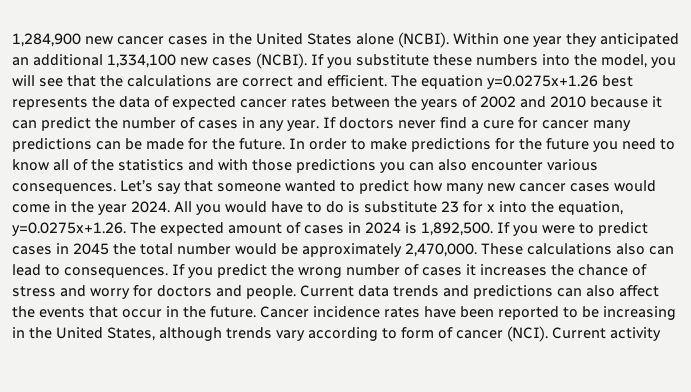1,284,900 new cancer cases in the United States alone (NCBI). Within one year they anticipated an additional 1,334,100 new cases (NCBI). If you substitute these numbers into the model, you will see that the calculations are correct and efficient. The equation y=0.0275x+1.26 best represents the data of expected cancer rates between the years of 2002 and 2010 because it can predict the number of cases in any year. If doctors never find a cure for cancer many predictions can be made for the future. In order to make predictions for the future you need to know all of the statistics and with those predictions you can also encounter various consequences. Let’s say that someone wanted to predict how many new cancer cases would come in the year 2024. All you would have to do is substitute 23 for x into the equation, y=0.0275x+1.26. The expected amount of cases in 2024 is 1,892,500. If you were to predict cases in 2045 the total number would be approximately 2,470,000. These calculations also can lead to consequences. If you predict the wrong number of cases it increases the chance of stress and worry for doctors and people. Current data trends and predictions can also affect the events that occur in the future. Cancer incidence rates have been reported to be increasing in the United States, although trends vary according to form of cancer (NCI). Current activity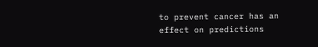to prevent cancer has an effect on predictions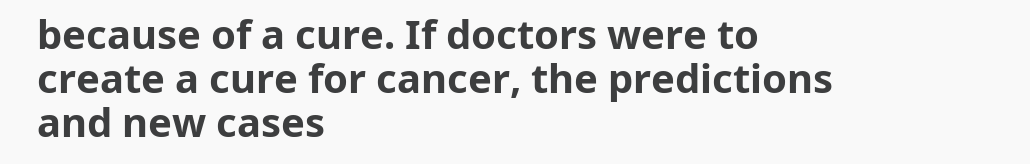because of a cure. If doctors were to create a cure for cancer, the predictions and new cases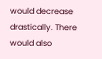would decrease drastically. There would also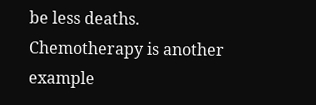be less deaths. Chemotherapy is another example